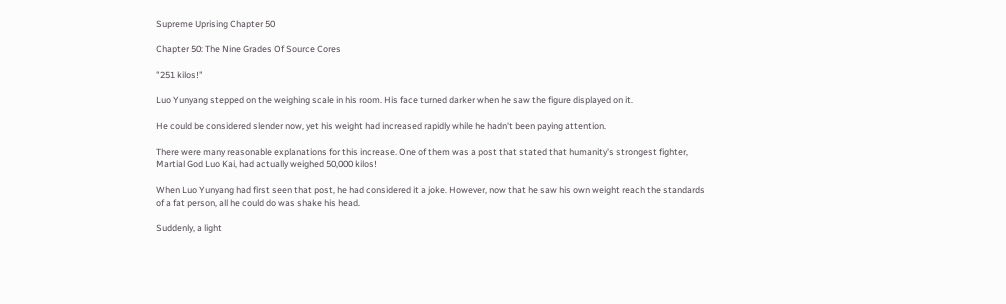Supreme Uprising Chapter 50

Chapter 50: The Nine Grades Of Source Cores

"251 kilos!"

Luo Yunyang stepped on the weighing scale in his room. His face turned darker when he saw the figure displayed on it.

He could be considered slender now, yet his weight had increased rapidly while he hadn't been paying attention.

There were many reasonable explanations for this increase. One of them was a post that stated that humanity's strongest fighter, Martial God Luo Kai, had actually weighed 50,000 kilos!

When Luo Yunyang had first seen that post, he had considered it a joke. However, now that he saw his own weight reach the standards of a fat person, all he could do was shake his head.

Suddenly, a light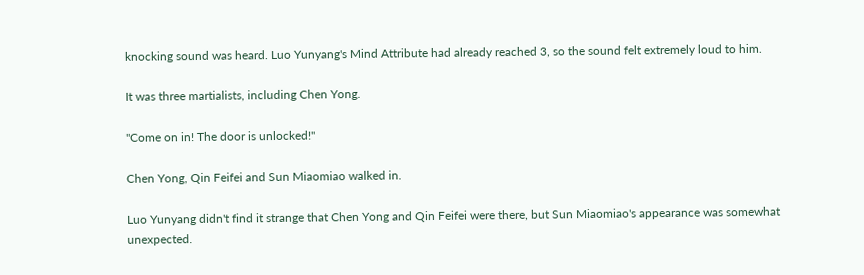knocking sound was heard. Luo Yunyang's Mind Attribute had already reached 3, so the sound felt extremely loud to him.

It was three martialists, including Chen Yong.

"Come on in! The door is unlocked!"

Chen Yong, Qin Feifei and Sun Miaomiao walked in.

Luo Yunyang didn't find it strange that Chen Yong and Qin Feifei were there, but Sun Miaomiao's appearance was somewhat unexpected.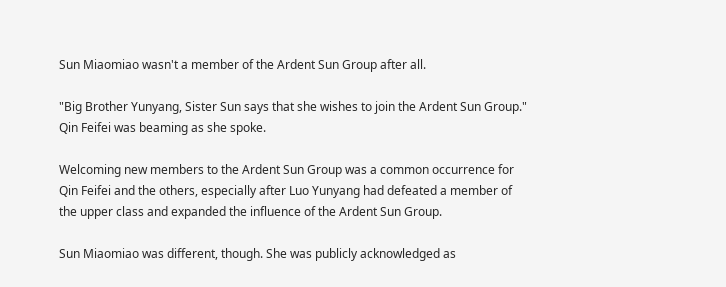Sun Miaomiao wasn't a member of the Ardent Sun Group after all.

"Big Brother Yunyang, Sister Sun says that she wishes to join the Ardent Sun Group." Qin Feifei was beaming as she spoke.

Welcoming new members to the Ardent Sun Group was a common occurrence for Qin Feifei and the others, especially after Luo Yunyang had defeated a member of the upper class and expanded the influence of the Ardent Sun Group.

Sun Miaomiao was different, though. She was publicly acknowledged as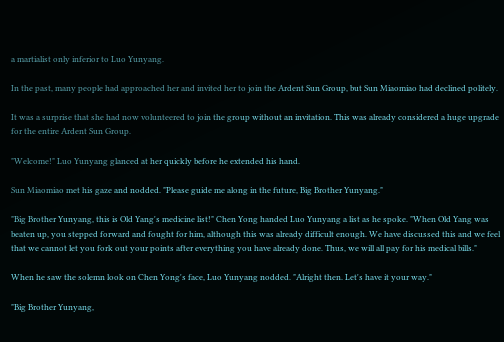a martialist only inferior to Luo Yunyang.

In the past, many people had approached her and invited her to join the Ardent Sun Group, but Sun Miaomiao had declined politely.

It was a surprise that she had now volunteered to join the group without an invitation. This was already considered a huge upgrade for the entire Ardent Sun Group.

"Welcome!" Luo Yunyang glanced at her quickly before he extended his hand.

Sun Miaomiao met his gaze and nodded. "Please guide me along in the future, Big Brother Yunyang."

"Big Brother Yunyang, this is Old Yang's medicine list!" Chen Yong handed Luo Yunyang a list as he spoke. "When Old Yang was beaten up, you stepped forward and fought for him, although this was already difficult enough. We have discussed this and we feel that we cannot let you fork out your points after everything you have already done. Thus, we will all pay for his medical bills."

When he saw the solemn look on Chen Yong's face, Luo Yunyang nodded. "Alright then. Let's have it your way."

"Big Brother Yunyang,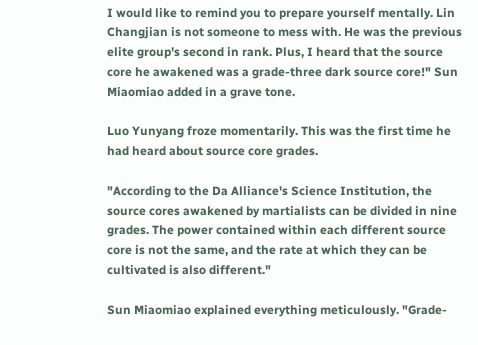I would like to remind you to prepare yourself mentally. Lin Changjian is not someone to mess with. He was the previous elite group's second in rank. Plus, I heard that the source core he awakened was a grade-three dark source core!" Sun Miaomiao added in a grave tone.

Luo Yunyang froze momentarily. This was the first time he had heard about source core grades.

"According to the Da Alliance's Science Institution, the source cores awakened by martialists can be divided in nine grades. The power contained within each different source core is not the same, and the rate at which they can be cultivated is also different."

Sun Miaomiao explained everything meticulously. "Grade-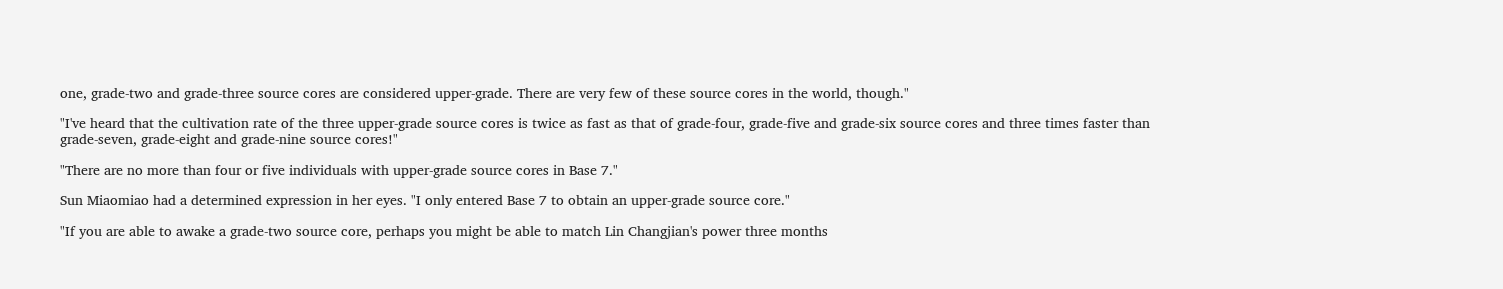one, grade-two and grade-three source cores are considered upper-grade. There are very few of these source cores in the world, though."

"I've heard that the cultivation rate of the three upper-grade source cores is twice as fast as that of grade-four, grade-five and grade-six source cores and three times faster than grade-seven, grade-eight and grade-nine source cores!"

"There are no more than four or five individuals with upper-grade source cores in Base 7."

Sun Miaomiao had a determined expression in her eyes. "I only entered Base 7 to obtain an upper-grade source core."

"If you are able to awake a grade-two source core, perhaps you might be able to match Lin Changjian's power three months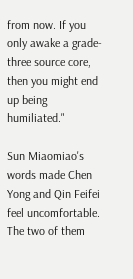from now. If you only awake a grade-three source core, then you might end up being humiliated."

Sun Miaomiao's words made Chen Yong and Qin Feifei feel uncomfortable. The two of them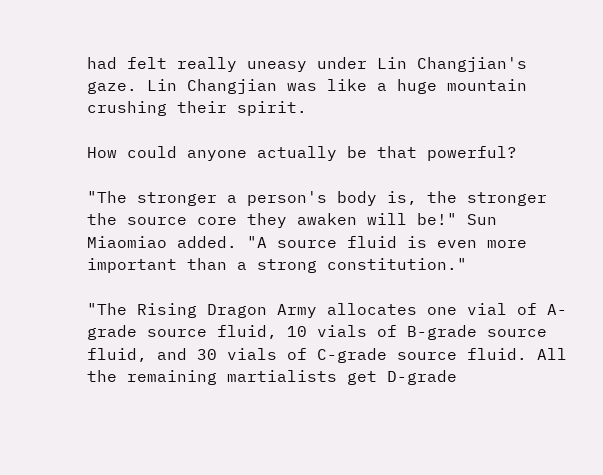had felt really uneasy under Lin Changjian's gaze. Lin Changjian was like a huge mountain crushing their spirit.

How could anyone actually be that powerful?

"The stronger a person's body is, the stronger the source core they awaken will be!" Sun Miaomiao added. "A source fluid is even more important than a strong constitution."

"The Rising Dragon Army allocates one vial of A-grade source fluid, 10 vials of B-grade source fluid, and 30 vials of C-grade source fluid. All the remaining martialists get D-grade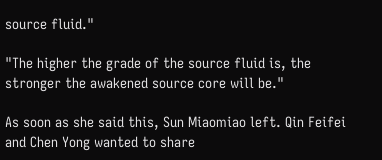source fluid."

"The higher the grade of the source fluid is, the stronger the awakened source core will be."

As soon as she said this, Sun Miaomiao left. Qin Feifei and Chen Yong wanted to share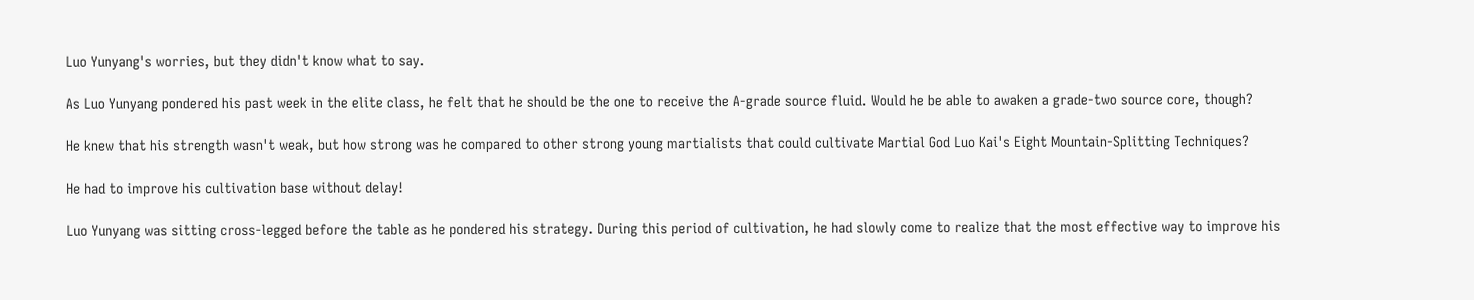Luo Yunyang's worries, but they didn't know what to say.

As Luo Yunyang pondered his past week in the elite class, he felt that he should be the one to receive the A-grade source fluid. Would he be able to awaken a grade-two source core, though?

He knew that his strength wasn't weak, but how strong was he compared to other strong young martialists that could cultivate Martial God Luo Kai's Eight Mountain-Splitting Techniques?

He had to improve his cultivation base without delay!

Luo Yunyang was sitting cross-legged before the table as he pondered his strategy. During this period of cultivation, he had slowly come to realize that the most effective way to improve his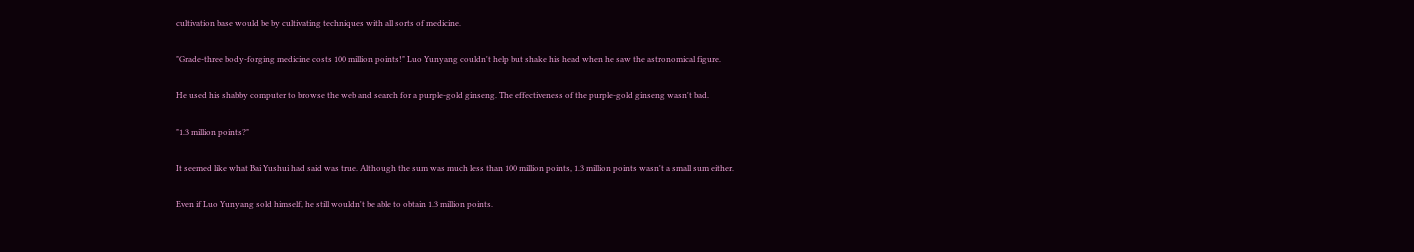cultivation base would be by cultivating techniques with all sorts of medicine.

"Grade-three body-forging medicine costs 100 million points!" Luo Yunyang couldn't help but shake his head when he saw the astronomical figure.

He used his shabby computer to browse the web and search for a purple-gold ginseng. The effectiveness of the purple-gold ginseng wasn't bad.

"1.3 million points?"

It seemed like what Bai Yushui had said was true. Although the sum was much less than 100 million points, 1.3 million points wasn't a small sum either.

Even if Luo Yunyang sold himself, he still wouldn't be able to obtain 1.3 million points.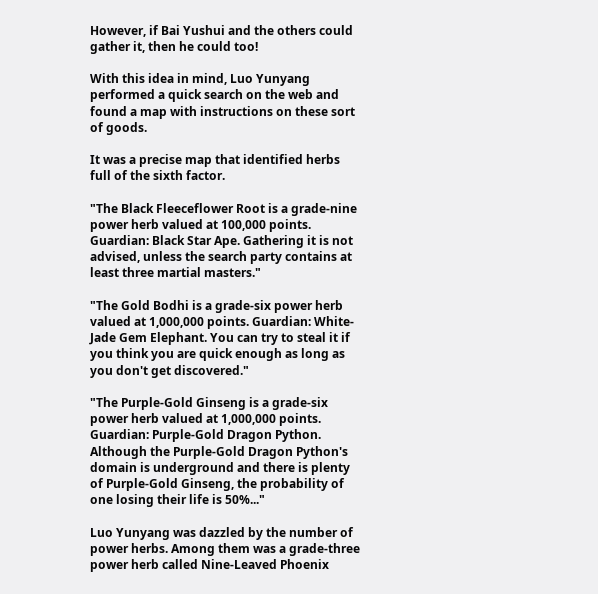However, if Bai Yushui and the others could gather it, then he could too!

With this idea in mind, Luo Yunyang performed a quick search on the web and found a map with instructions on these sort of goods.

It was a precise map that identified herbs full of the sixth factor.

"The Black Fleeceflower Root is a grade-nine power herb valued at 100,000 points. Guardian: Black Star Ape. Gathering it is not advised, unless the search party contains at least three martial masters."

"The Gold Bodhi is a grade-six power herb valued at 1,000,000 points. Guardian: White-Jade Gem Elephant. You can try to steal it if you think you are quick enough as long as you don't get discovered."

"The Purple-Gold Ginseng is a grade-six power herb valued at 1,000,000 points. Guardian: Purple-Gold Dragon Python. Although the Purple-Gold Dragon Python's domain is underground and there is plenty of Purple-Gold Ginseng, the probability of one losing their life is 50%..."

Luo Yunyang was dazzled by the number of power herbs. Among them was a grade-three power herb called Nine-Leaved Phoenix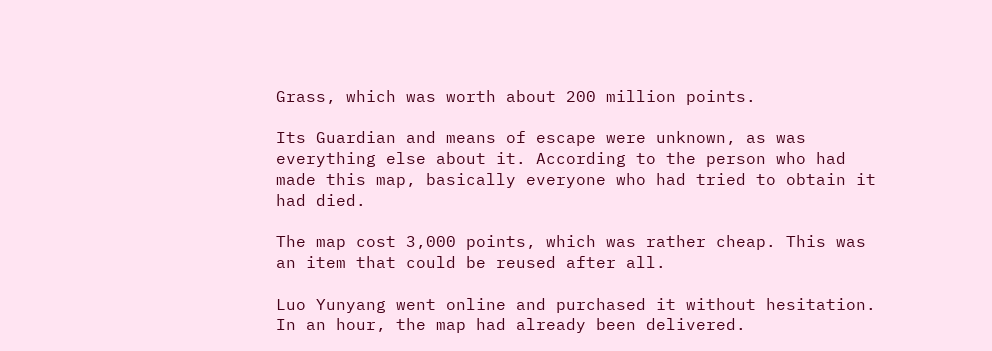Grass, which was worth about 200 million points.

Its Guardian and means of escape were unknown, as was everything else about it. According to the person who had made this map, basically everyone who had tried to obtain it had died.

The map cost 3,000 points, which was rather cheap. This was an item that could be reused after all.

Luo Yunyang went online and purchased it without hesitation. In an hour, the map had already been delivered.